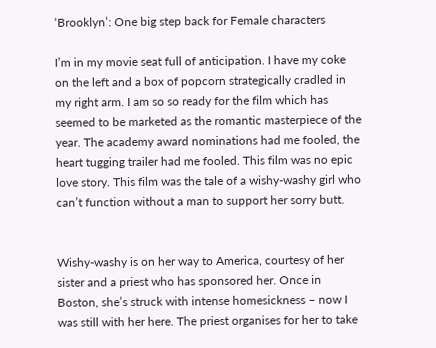‘Brooklyn’: One big step back for Female characters

I’m in my movie seat full of anticipation. I have my coke on the left and a box of popcorn strategically cradled in my right arm. I am so so ready for the film which has seemed to be marketed as the romantic masterpiece of the year. The academy award nominations had me fooled, the heart tugging trailer had me fooled. This film was no epic love story. This film was the tale of a wishy-washy girl who can’t function without a man to support her sorry butt.


Wishy-washy is on her way to America, courtesy of her sister and a priest who has sponsored her. Once in Boston, she’s struck with intense homesickness – now I was still with her here. The priest organises for her to take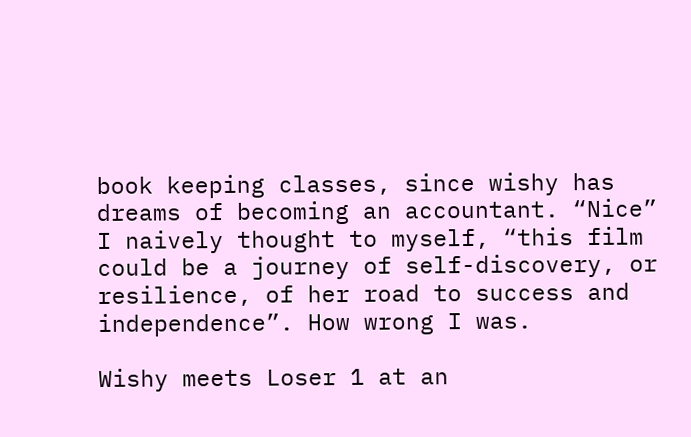book keeping classes, since wishy has dreams of becoming an accountant. “Nice” I naively thought to myself, “this film could be a journey of self-discovery, or resilience, of her road to success and independence”. How wrong I was.

Wishy meets Loser 1 at an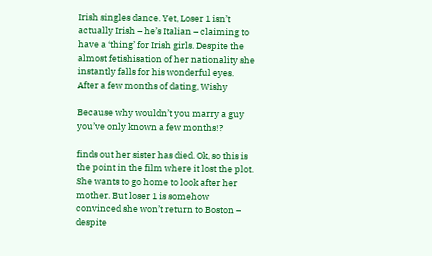Irish singles dance. Yet, Loser 1 isn’t actually Irish – he’s Italian – claiming to have a ‘thing’ for Irish girls. Despite the almost fetishisation of her nationality she instantly falls for his wonderful eyes. After a few months of dating, Wishy

Because why wouldn’t you marry a guy you’ve only known a few months!?

finds out her sister has died. Ok, so this is the point in the film where it lost the plot. She wants to go home to look after her mother. But loser 1 is somehow convinced she won’t return to Boston – despite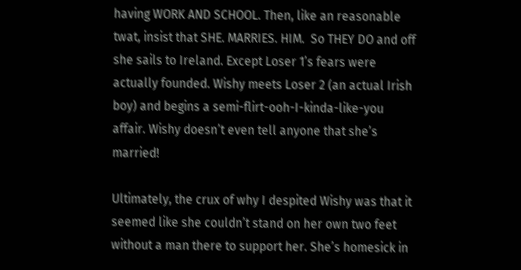having WORK AND SCHOOL. Then, like an reasonable twat, insist that SHE. MARRIES. HIM.  So THEY DO and off she sails to Ireland. Except Loser 1’s fears were actually founded. Wishy meets Loser 2 (an actual Irish boy) and begins a semi-flirt-ooh-I-kinda-like-you affair. Wishy doesn’t even tell anyone that she’s married!

Ultimately, the crux of why I despited Wishy was that it seemed like she couldn’t stand on her own two feet without a man there to support her. She’s homesick in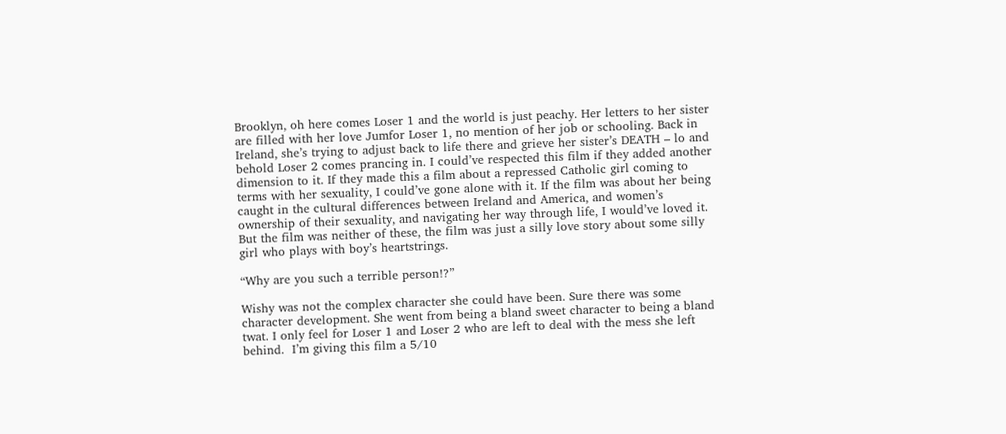Brooklyn, oh here comes Loser 1 and the world is just peachy. Her letters to her sister are filled with her love Jumfor Loser 1, no mention of her job or schooling. Back in Ireland, she’s trying to adjust back to life there and grieve her sister’s DEATH – lo and behold Loser 2 comes prancing in. I could’ve respected this film if they added another dimension to it. If they made this a film about a repressed Catholic girl coming to terms with her sexuality, I could’ve gone alone with it. If the film was about her being caught in the cultural differences between Ireland and America, and women’s ownership of their sexuality, and navigating her way through life, I would’ve loved it. But the film was neither of these, the film was just a silly love story about some silly girl who plays with boy’s heartstrings.

“Why are you such a terrible person!?”

Wishy was not the complex character she could have been. Sure there was some character development. She went from being a bland sweet character to being a bland twat. I only feel for Loser 1 and Loser 2 who are left to deal with the mess she left behind.  I’m giving this film a 5/10